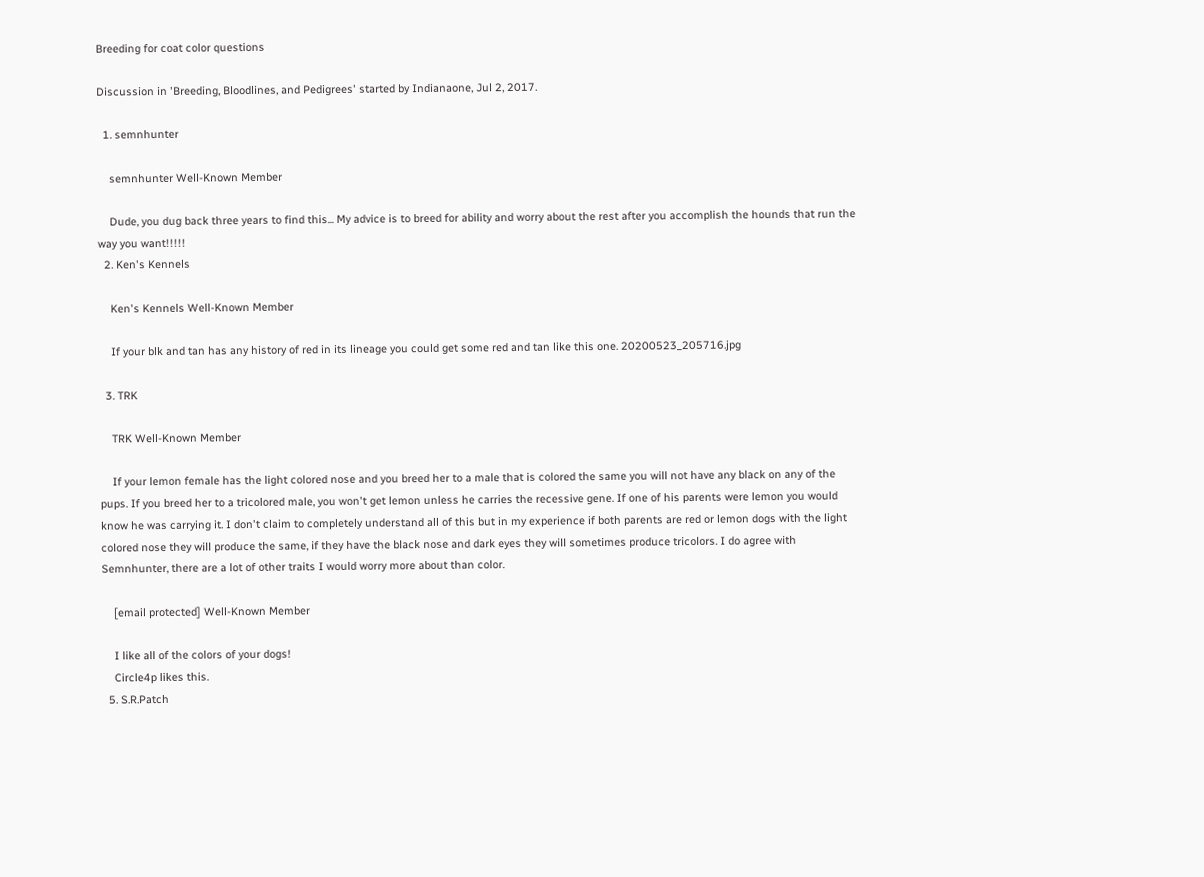Breeding for coat color questions

Discussion in 'Breeding, Bloodlines, and Pedigrees' started by Indianaone, Jul 2, 2017.

  1. semnhunter

    semnhunter Well-Known Member

    Dude, you dug back three years to find this... My advice is to breed for ability and worry about the rest after you accomplish the hounds that run the way you want!!!!!
  2. Ken's Kennels

    Ken's Kennels Well-Known Member

    If your blk and tan has any history of red in its lineage you could get some red and tan like this one. 20200523_205716.jpg

  3. TRK

    TRK Well-Known Member

    If your lemon female has the light colored nose and you breed her to a male that is colored the same you will not have any black on any of the pups. If you breed her to a tricolored male, you won't get lemon unless he carries the recessive gene. If one of his parents were lemon you would know he was carrying it. I don't claim to completely understand all of this but in my experience if both parents are red or lemon dogs with the light colored nose they will produce the same, if they have the black nose and dark eyes they will sometimes produce tricolors. I do agree with Semnhunter, there are a lot of other traits I would worry more about than color.

    [email protected] Well-Known Member

    I like all of the colors of your dogs!
    Circle4p likes this.
  5. S.R.Patch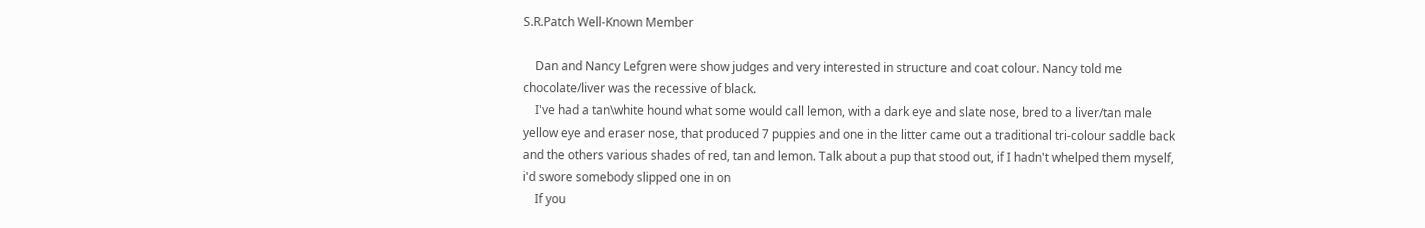S.R.Patch Well-Known Member

    Dan and Nancy Lefgren were show judges and very interested in structure and coat colour. Nancy told me chocolate/liver was the recessive of black.
    I've had a tan\white hound what some would call lemon, with a dark eye and slate nose, bred to a liver/tan male yellow eye and eraser nose, that produced 7 puppies and one in the litter came out a traditional tri-colour saddle back and the others various shades of red, tan and lemon. Talk about a pup that stood out, if I hadn't whelped them myself, i'd swore somebody slipped one in on
    If you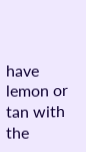have lemon or tan with the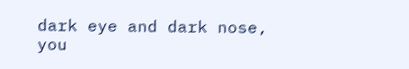dark eye and dark nose, you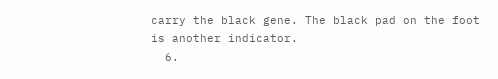carry the black gene. The black pad on the foot is another indicator.
  6.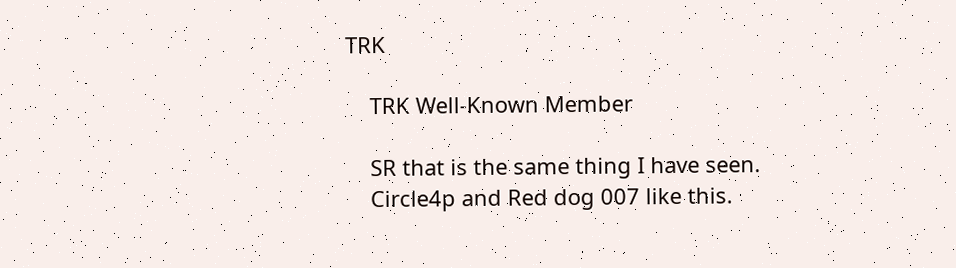TRK

    TRK Well-Known Member

    SR that is the same thing I have seen.
    Circle4p and Red dog 007 like this.